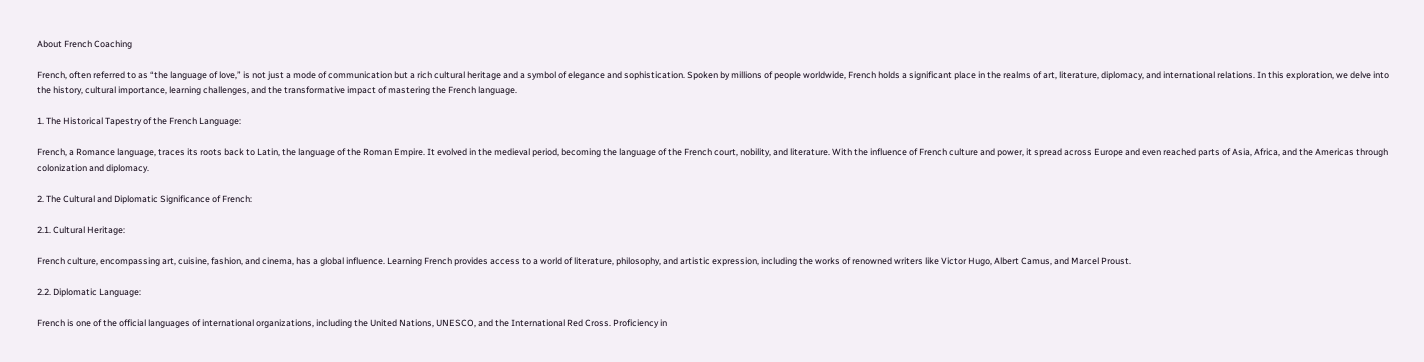About French Coaching

French, often referred to as “the language of love,” is not just a mode of communication but a rich cultural heritage and a symbol of elegance and sophistication. Spoken by millions of people worldwide, French holds a significant place in the realms of art, literature, diplomacy, and international relations. In this exploration, we delve into the history, cultural importance, learning challenges, and the transformative impact of mastering the French language.

1. The Historical Tapestry of the French Language:

French, a Romance language, traces its roots back to Latin, the language of the Roman Empire. It evolved in the medieval period, becoming the language of the French court, nobility, and literature. With the influence of French culture and power, it spread across Europe and even reached parts of Asia, Africa, and the Americas through colonization and diplomacy.

2. The Cultural and Diplomatic Significance of French:

2.1. Cultural Heritage:

French culture, encompassing art, cuisine, fashion, and cinema, has a global influence. Learning French provides access to a world of literature, philosophy, and artistic expression, including the works of renowned writers like Victor Hugo, Albert Camus, and Marcel Proust.

2.2. Diplomatic Language:

French is one of the official languages of international organizations, including the United Nations, UNESCO, and the International Red Cross. Proficiency in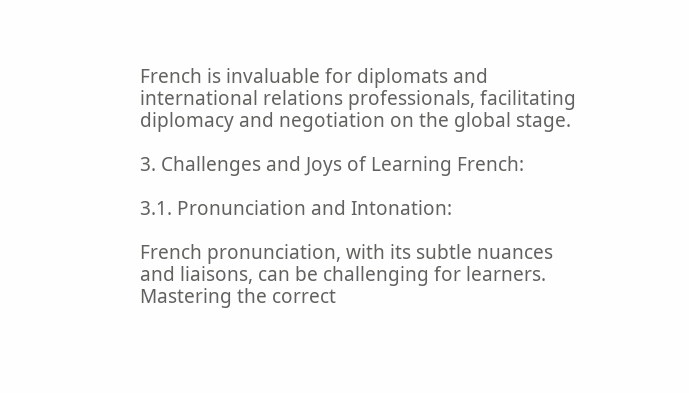French is invaluable for diplomats and international relations professionals, facilitating diplomacy and negotiation on the global stage.

3. Challenges and Joys of Learning French:

3.1. Pronunciation and Intonation:

French pronunciation, with its subtle nuances and liaisons, can be challenging for learners. Mastering the correct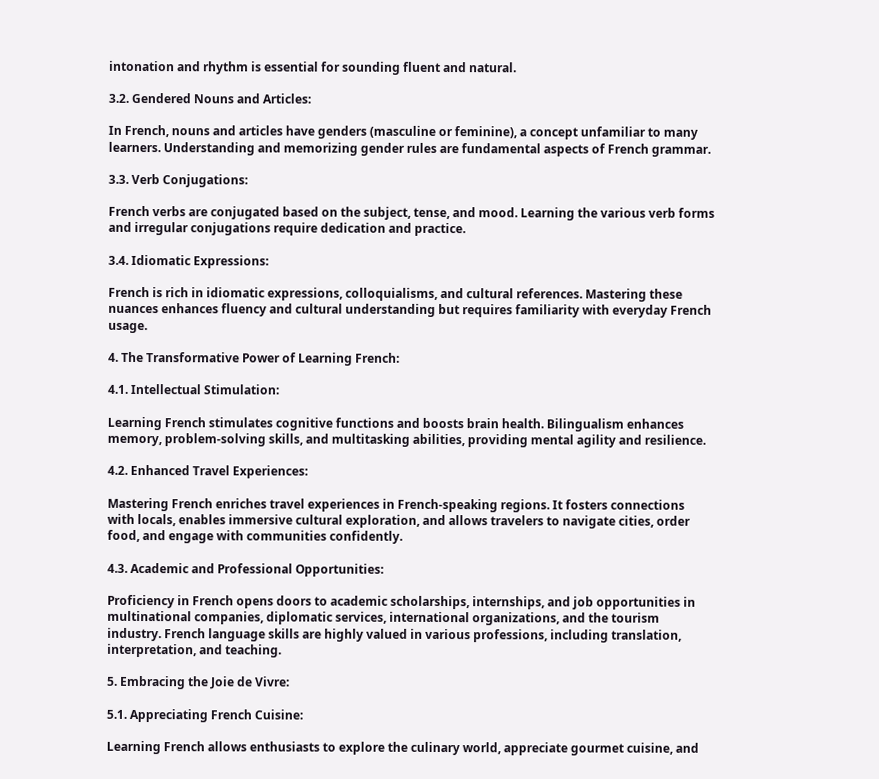intonation and rhythm is essential for sounding fluent and natural.

3.2. Gendered Nouns and Articles:

In French, nouns and articles have genders (masculine or feminine), a concept unfamiliar to many learners. Understanding and memorizing gender rules are fundamental aspects of French grammar.

3.3. Verb Conjugations:

French verbs are conjugated based on the subject, tense, and mood. Learning the various verb forms and irregular conjugations require dedication and practice.

3.4. Idiomatic Expressions:

French is rich in idiomatic expressions, colloquialisms, and cultural references. Mastering these nuances enhances fluency and cultural understanding but requires familiarity with everyday French usage.

4. The Transformative Power of Learning French:

4.1. Intellectual Stimulation:

Learning French stimulates cognitive functions and boosts brain health. Bilingualism enhances memory, problem-solving skills, and multitasking abilities, providing mental agility and resilience.

4.2. Enhanced Travel Experiences:

Mastering French enriches travel experiences in French-speaking regions. It fosters connections with locals, enables immersive cultural exploration, and allows travelers to navigate cities, order food, and engage with communities confidently.

4.3. Academic and Professional Opportunities:

Proficiency in French opens doors to academic scholarships, internships, and job opportunities in multinational companies, diplomatic services, international organizations, and the tourism industry. French language skills are highly valued in various professions, including translation, interpretation, and teaching.

5. Embracing the Joie de Vivre:

5.1. Appreciating French Cuisine:

Learning French allows enthusiasts to explore the culinary world, appreciate gourmet cuisine, and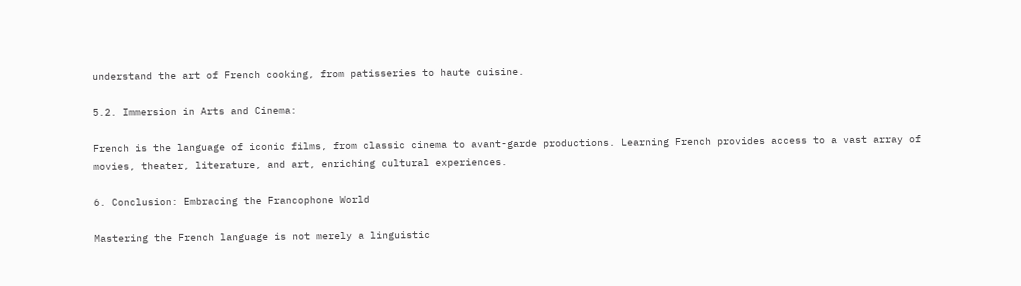understand the art of French cooking, from patisseries to haute cuisine.

5.2. Immersion in Arts and Cinema:

French is the language of iconic films, from classic cinema to avant-garde productions. Learning French provides access to a vast array of movies, theater, literature, and art, enriching cultural experiences.

6. Conclusion: Embracing the Francophone World

Mastering the French language is not merely a linguistic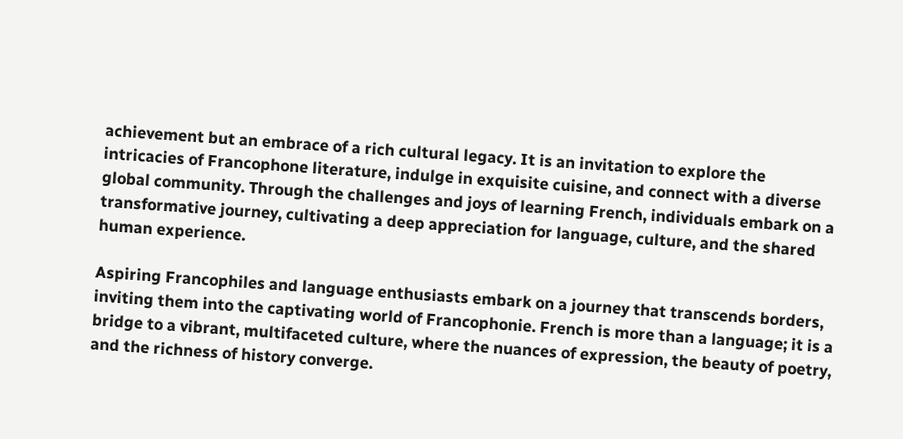achievement but an embrace of a rich cultural legacy. It is an invitation to explore the intricacies of Francophone literature, indulge in exquisite cuisine, and connect with a diverse global community. Through the challenges and joys of learning French, individuals embark on a transformative journey, cultivating a deep appreciation for language, culture, and the shared human experience.

Aspiring Francophiles and language enthusiasts embark on a journey that transcends borders, inviting them into the captivating world of Francophonie. French is more than a language; it is a bridge to a vibrant, multifaceted culture, where the nuances of expression, the beauty of poetry, and the richness of history converge.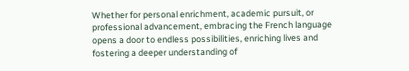Whether for personal enrichment, academic pursuit, or professional advancement, embracing the French language opens a door to endless possibilities, enriching lives and fostering a deeper understanding of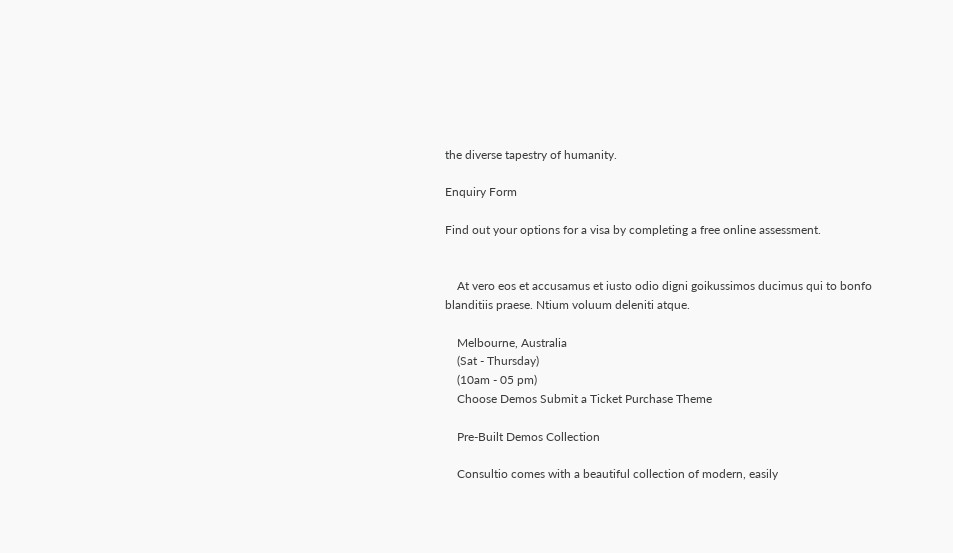the diverse tapestry of humanity.

Enquiry Form

Find out your options for a visa by completing a free online assessment.


    At vero eos et accusamus et iusto odio digni goikussimos ducimus qui to bonfo blanditiis praese. Ntium voluum deleniti atque.

    Melbourne, Australia
    (Sat - Thursday)
    (10am - 05 pm)
    Choose Demos Submit a Ticket Purchase Theme

    Pre-Built Demos Collection

    Consultio comes with a beautiful collection of modern, easily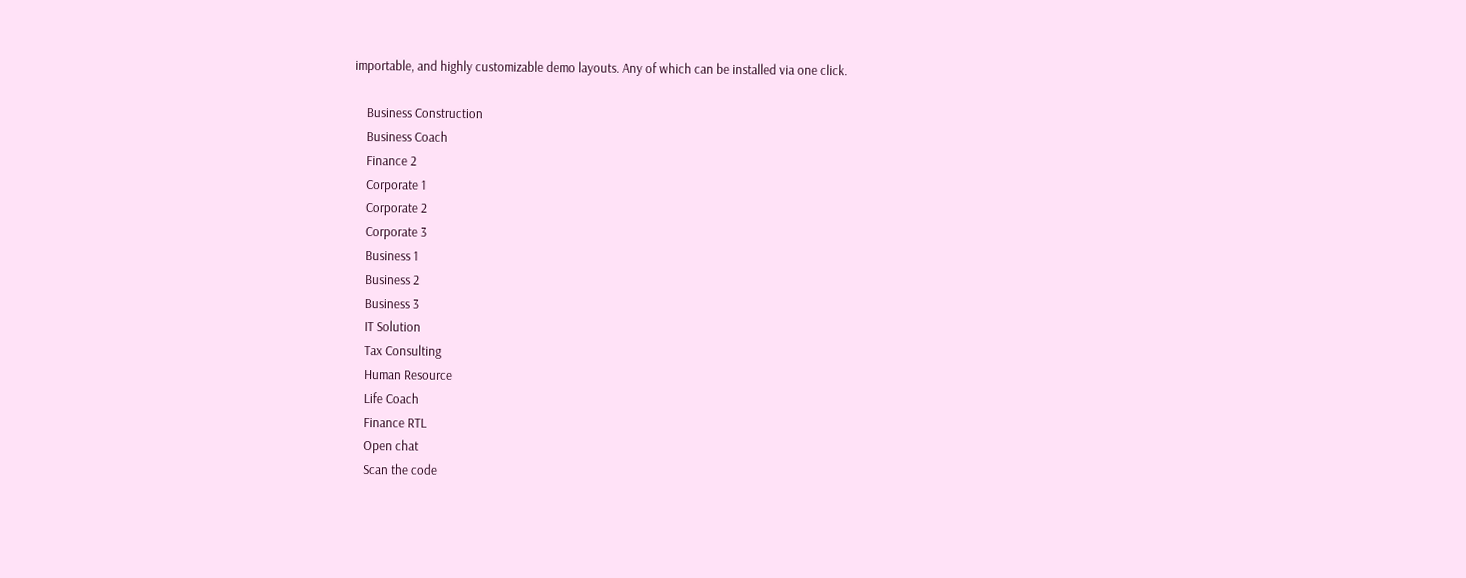importable, and highly customizable demo layouts. Any of which can be installed via one click.

    Business Construction
    Business Coach
    Finance 2
    Corporate 1
    Corporate 2
    Corporate 3
    Business 1
    Business 2
    Business 3
    IT Solution
    Tax Consulting
    Human Resource
    Life Coach
    Finance RTL
    Open chat
    Scan the code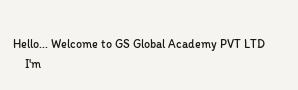Hello... Welcome to GS Global Academy PVT LTD
    I'm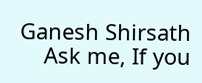Ganesh Shirsath
    Ask me, If you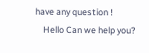have any question !
    Hello Can we help you?